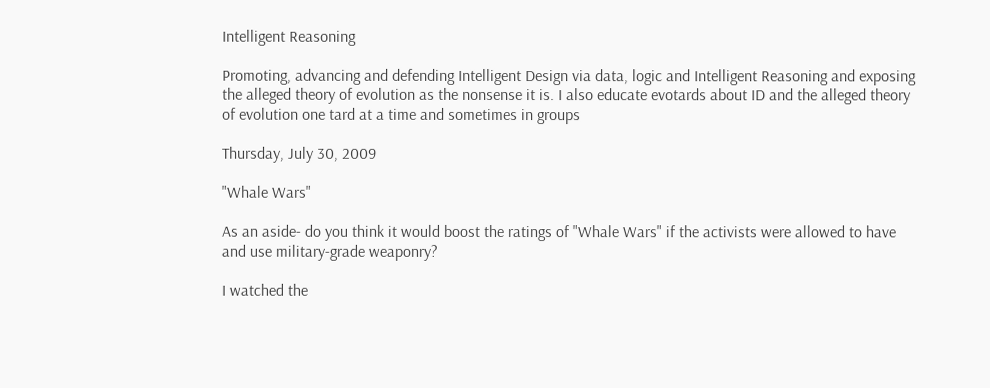Intelligent Reasoning

Promoting, advancing and defending Intelligent Design via data, logic and Intelligent Reasoning and exposing the alleged theory of evolution as the nonsense it is. I also educate evotards about ID and the alleged theory of evolution one tard at a time and sometimes in groups

Thursday, July 30, 2009

"Whale Wars"

As an aside- do you think it would boost the ratings of "Whale Wars" if the activists were allowed to have and use military-grade weaponry?

I watched the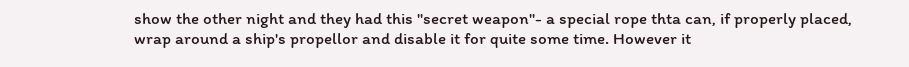show the other night and they had this "secret weapon"- a special rope thta can, if properly placed, wrap around a ship's propellor and disable it for quite some time. However it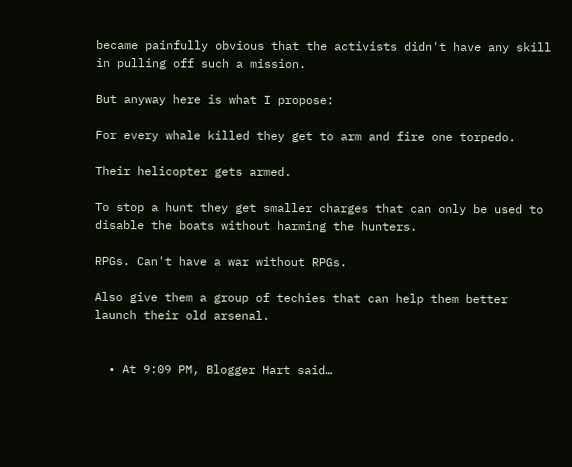became painfully obvious that the activists didn't have any skill in pulling off such a mission.

But anyway here is what I propose:

For every whale killed they get to arm and fire one torpedo.

Their helicopter gets armed.

To stop a hunt they get smaller charges that can only be used to disable the boats without harming the hunters.

RPGs. Can't have a war without RPGs.

Also give them a group of techies that can help them better launch their old arsenal.


  • At 9:09 PM, Blogger Hart said…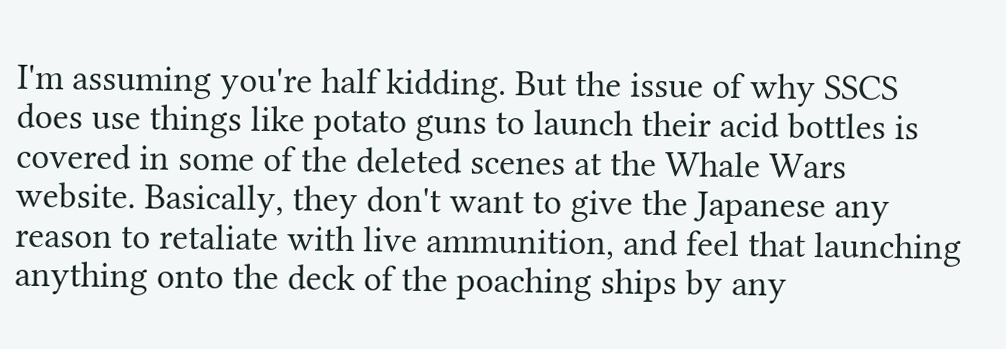I'm assuming you're half kidding. But the issue of why SSCS does use things like potato guns to launch their acid bottles is covered in some of the deleted scenes at the Whale Wars website. Basically, they don't want to give the Japanese any reason to retaliate with live ammunition, and feel that launching anything onto the deck of the poaching ships by any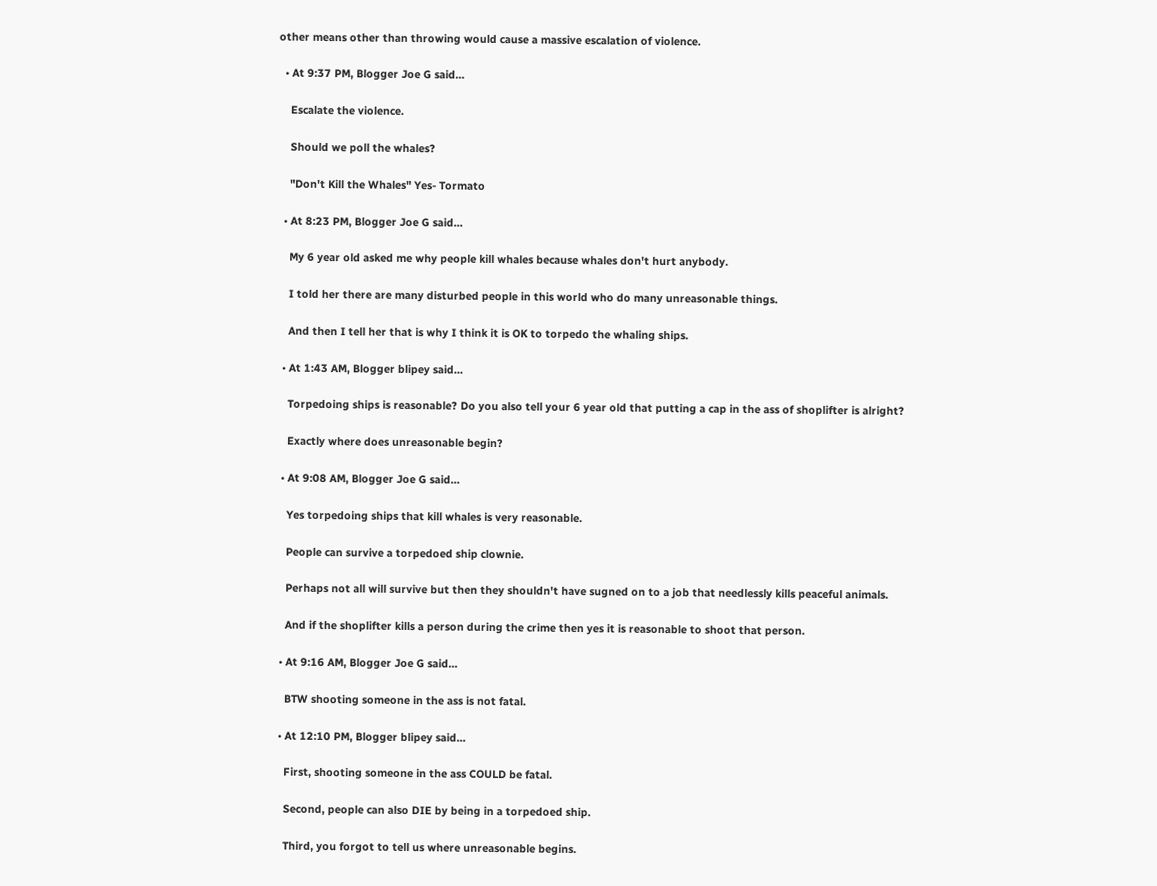other means other than throwing would cause a massive escalation of violence.

  • At 9:37 PM, Blogger Joe G said…

    Escalate the violence.

    Should we poll the whales?

    "Don't Kill the Whales" Yes- Tormato

  • At 8:23 PM, Blogger Joe G said…

    My 6 year old asked me why people kill whales because whales don't hurt anybody.

    I told her there are many disturbed people in this world who do many unreasonable things.

    And then I tell her that is why I think it is OK to torpedo the whaling ships.

  • At 1:43 AM, Blogger blipey said…

    Torpedoing ships is reasonable? Do you also tell your 6 year old that putting a cap in the ass of shoplifter is alright?

    Exactly where does unreasonable begin?

  • At 9:08 AM, Blogger Joe G said…

    Yes torpedoing ships that kill whales is very reasonable.

    People can survive a torpedoed ship clownie.

    Perhaps not all will survive but then they shouldn't have sugned on to a job that needlessly kills peaceful animals.

    And if the shoplifter kills a person during the crime then yes it is reasonable to shoot that person.

  • At 9:16 AM, Blogger Joe G said…

    BTW shooting someone in the ass is not fatal.

  • At 12:10 PM, Blogger blipey said…

    First, shooting someone in the ass COULD be fatal.

    Second, people can also DIE by being in a torpedoed ship.

    Third, you forgot to tell us where unreasonable begins.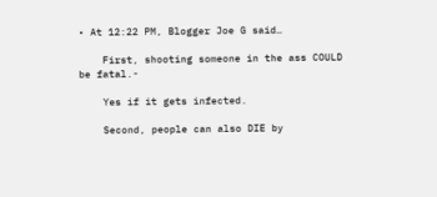• At 12:22 PM, Blogger Joe G said…

    First, shooting someone in the ass COULD be fatal.-

    Yes if it gets infected.

    Second, people can also DIE by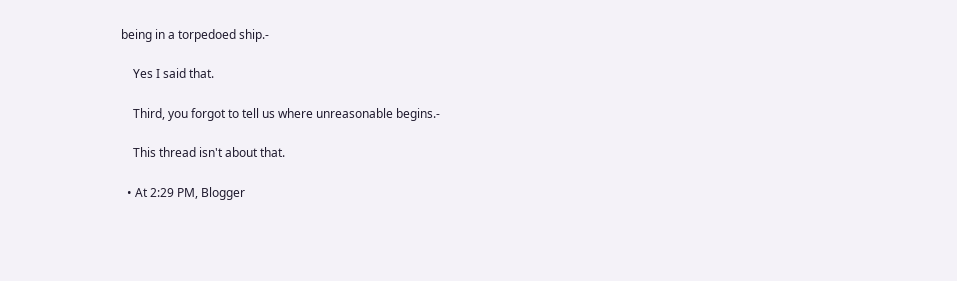being in a torpedoed ship.-

    Yes I said that.

    Third, you forgot to tell us where unreasonable begins.-

    This thread isn't about that.

  • At 2:29 PM, Blogger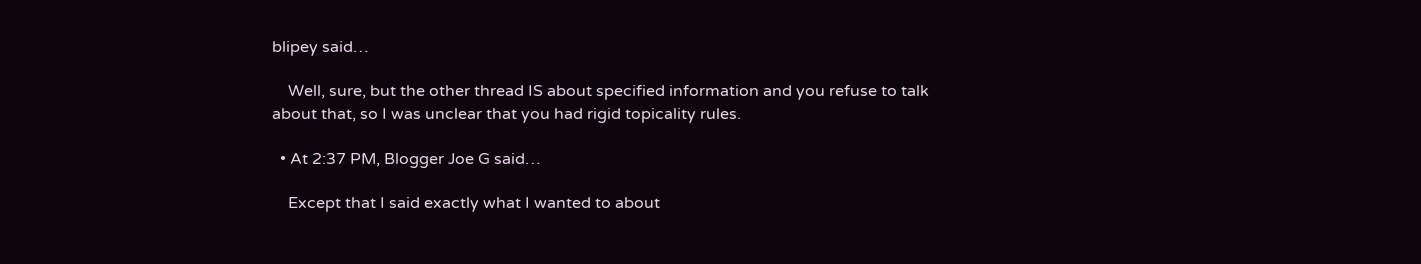blipey said…

    Well, sure, but the other thread IS about specified information and you refuse to talk about that, so I was unclear that you had rigid topicality rules.

  • At 2:37 PM, Blogger Joe G said…

    Except that I said exactly what I wanted to about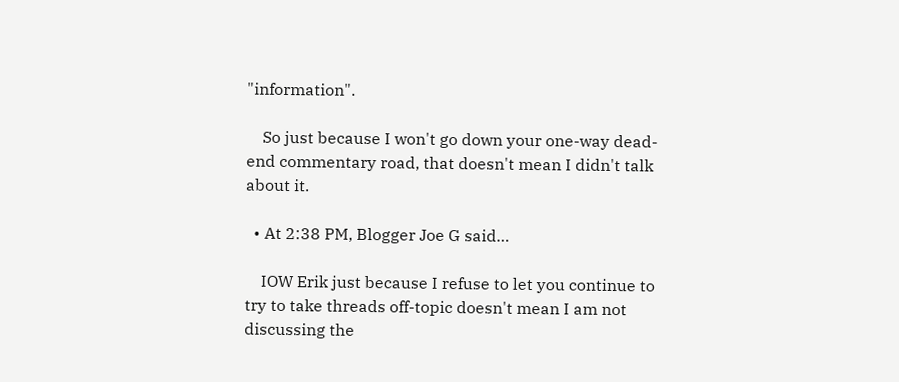"information".

    So just because I won't go down your one-way dead-end commentary road, that doesn't mean I didn't talk about it.

  • At 2:38 PM, Blogger Joe G said…

    IOW Erik just because I refuse to let you continue to try to take threads off-topic doesn't mean I am not discussing the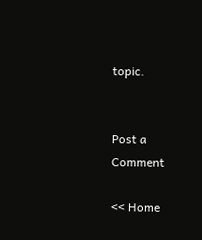topic.


Post a Comment

<< Home